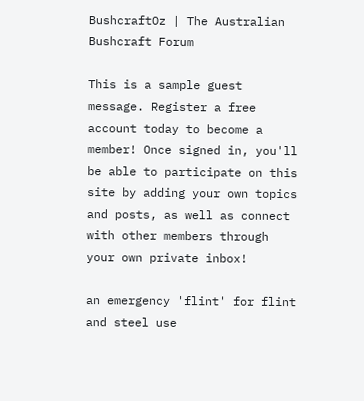BushcraftOz | The Australian Bushcraft Forum

This is a sample guest message. Register a free account today to become a member! Once signed in, you'll be able to participate on this site by adding your own topics and posts, as well as connect with other members through your own private inbox!

an emergency 'flint' for flint and steel use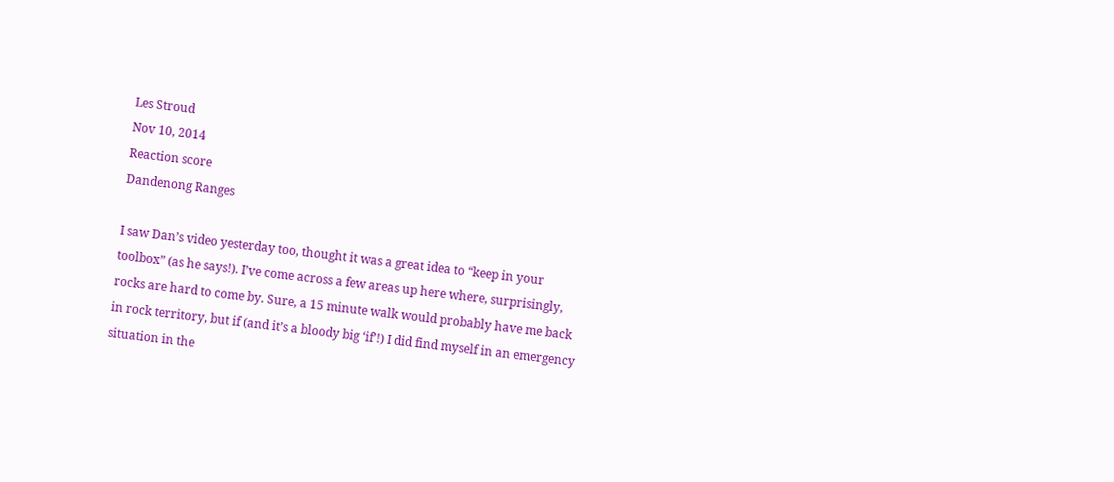Les Stroud
Nov 10, 2014
Reaction score
Dandenong Ranges

I saw Dan’s video yesterday too, thought it was a great idea to “keep in your toolbox” (as he says!). I’ve come across a few areas up here where, surprisingly, rocks are hard to come by. Sure, a 15 minute walk would probably have me back in rock territory, but if (and it’s a bloody big ‘if’!) I did find myself in an emergency situation in the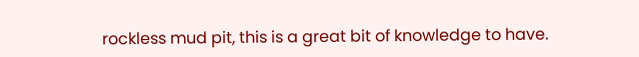rockless mud pit, this is a great bit of knowledge to have.